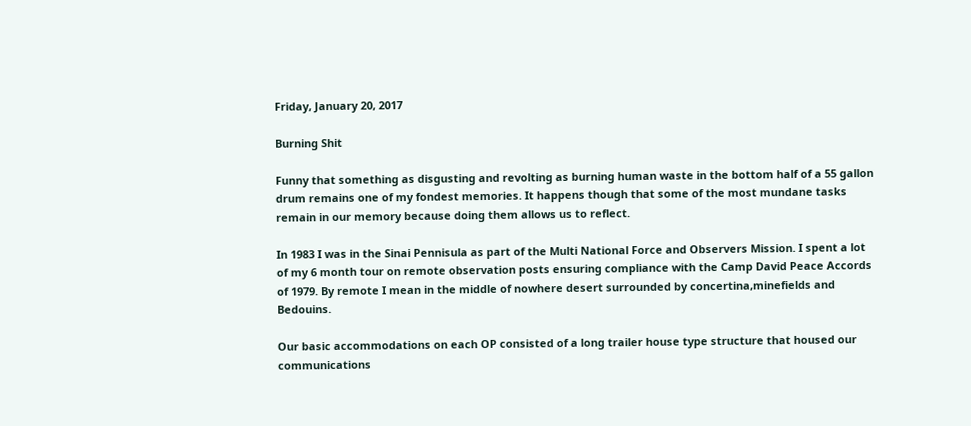Friday, January 20, 2017

Burning Shit

Funny that something as disgusting and revolting as burning human waste in the bottom half of a 55 gallon drum remains one of my fondest memories. It happens though that some of the most mundane tasks remain in our memory because doing them allows us to reflect.

In 1983 I was in the Sinai Pennisula as part of the Multi National Force and Observers Mission. I spent a lot of my 6 month tour on remote observation posts ensuring compliance with the Camp David Peace Accords of 1979. By remote I mean in the middle of nowhere desert surrounded by concertina,minefields and Bedouins.

Our basic accommodations on each OP consisted of a long trailer house type structure that housed our communications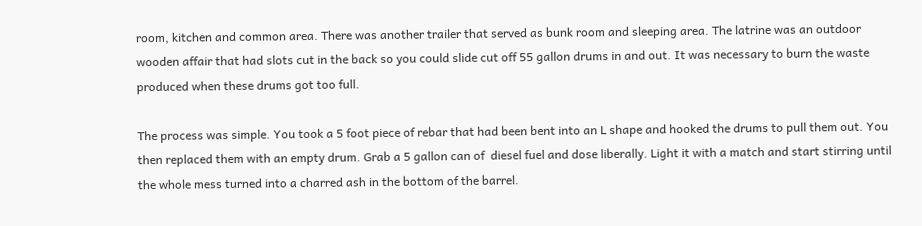room, kitchen and common area. There was another trailer that served as bunk room and sleeping area. The latrine was an outdoor wooden affair that had slots cut in the back so you could slide cut off 55 gallon drums in and out. It was necessary to burn the waste produced when these drums got too full.

The process was simple. You took a 5 foot piece of rebar that had been bent into an L shape and hooked the drums to pull them out. You then replaced them with an empty drum. Grab a 5 gallon can of  diesel fuel and dose liberally. Light it with a match and start stirring until the whole mess turned into a charred ash in the bottom of the barrel.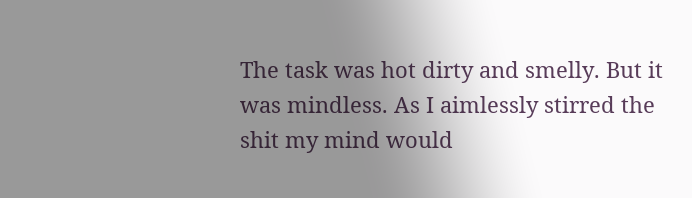The task was hot dirty and smelly. But it was mindless. As I aimlessly stirred the shit my mind would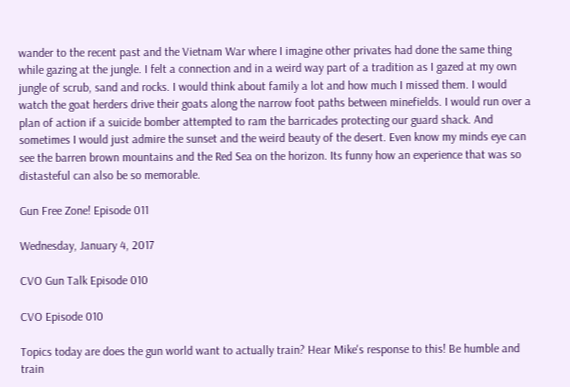wander to the recent past and the Vietnam War where I imagine other privates had done the same thing while gazing at the jungle. I felt a connection and in a weird way part of a tradition as I gazed at my own jungle of scrub, sand and rocks. I would think about family a lot and how much I missed them. I would watch the goat herders drive their goats along the narrow foot paths between minefields. I would run over a plan of action if a suicide bomber attempted to ram the barricades protecting our guard shack. And sometimes I would just admire the sunset and the weird beauty of the desert. Even know my minds eye can see the barren brown mountains and the Red Sea on the horizon. Its funny how an experience that was so distasteful can also be so memorable.

Gun Free Zone! Episode 011

Wednesday, January 4, 2017

CVO Gun Talk Episode 010

CVO Episode 010

Topics today are does the gun world want to actually train? Hear Mike's response to this! Be humble and train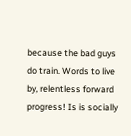because the bad guys do train. Words to live by, relentless forward progress! Is is socially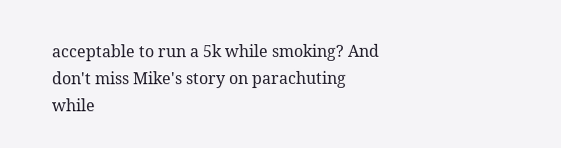acceptable to run a 5k while smoking? And don't miss Mike's story on parachuting while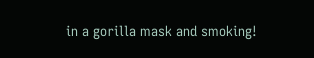in a gorilla mask and smoking!